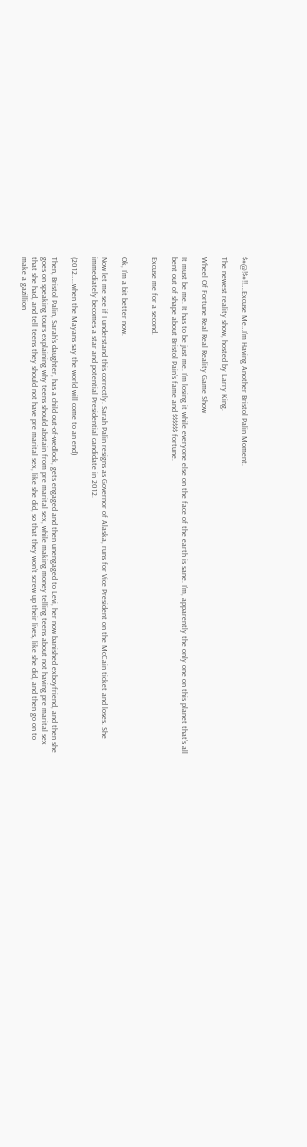$#@!$#!!….Excuse Me…I’m Having Another Bristol Palin Moment.

The newest reality show, hosted by Larry King.

Wheel Of Fortune Real Real Reality Game Show

It must be me. It has to be just me. I’m losing it while everyone else on the face of the earth is sane. I’m, apparently the only one on this planet that’s all bent out of shape about Bristol Pain’s fame and $$$$$$ fortune.

Excuse me for a second.


Ok, I’m a bit better now.

Now let me see if I understand this correctly. Sarah Palin resigns as Governor of Alaska, runs for Vice President on the McCain ticket and loses. She immediately becomes a star and potential Presidential candidate in 2012.

(2012…..when the Mayans say the world will come to an end)

Then, Bristol Palin, Sarah’s daughter, has a child out-of-wedlock, gets engaged and then unengaged to Levi, her now banished exboyfriend, and then she goes on speaking tours explaining why teens should abstain from pre marital sex, while making money telling teens about not having pre marital sex that she had, and tell teens they should not have pre marital sex, like she did, so that they won’t screw up their lives, like she did, and then go on to make a gazillion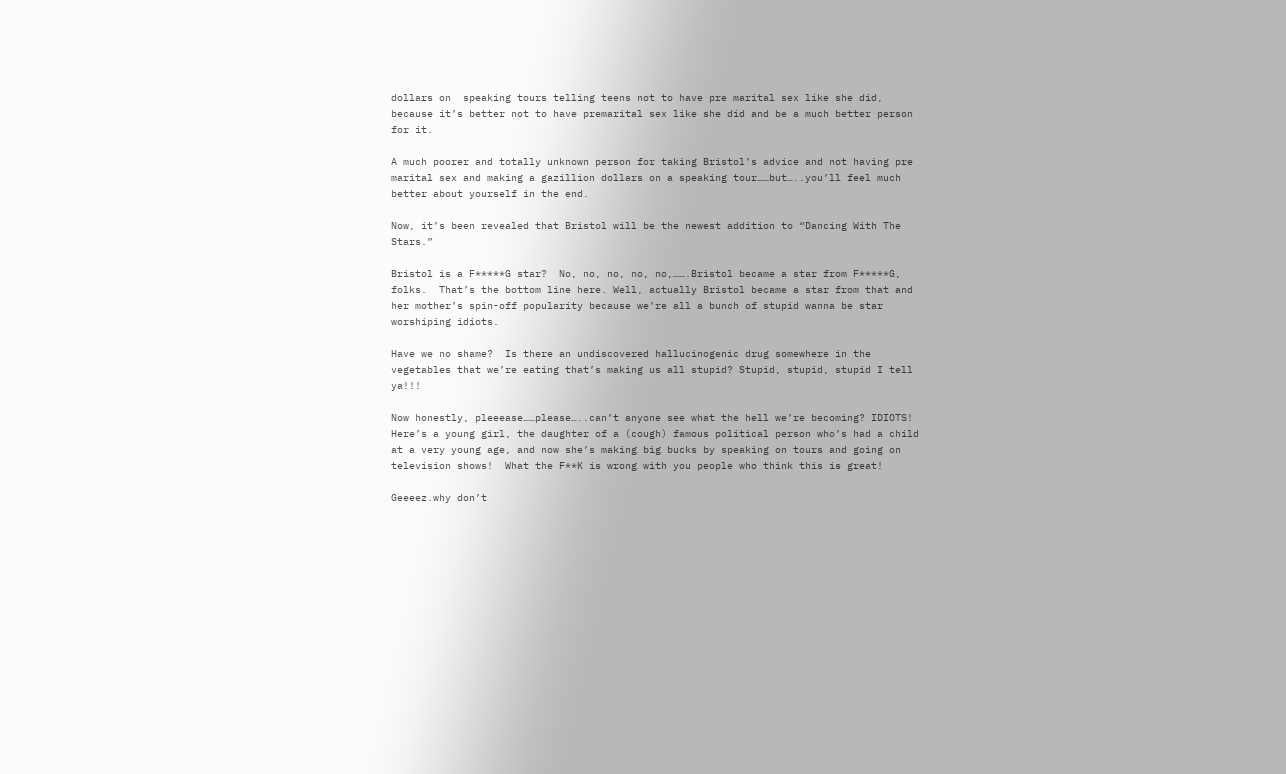dollars on  speaking tours telling teens not to have pre marital sex like she did, because it’s better not to have premarital sex like she did and be a much better person for it.

A much poorer and totally unknown person for taking Bristol’s advice and not having pre marital sex and making a gazillion dollars on a speaking tour……but…..you’ll feel much better about yourself in the end.

Now, it’s been revealed that Bristol will be the newest addition to “Dancing With The Stars.”

Bristol is a F*****G star?  No, no, no, no, no,…….Bristol became a star from F*****G, folks.  That’s the bottom line here. Well, actually Bristol became a star from that and her mother’s spin-off popularity because we’re all a bunch of stupid wanna be star worshiping idiots.

Have we no shame?  Is there an undiscovered hallucinogenic drug somewhere in the vegetables that we’re eating that’s making us all stupid? Stupid, stupid, stupid I tell ya!!!

Now honestly, pleeease……please…..can’t anyone see what the hell we’re becoming? IDIOTS!  Here’s a young girl, the daughter of a (cough) famous political person who’s had a child at a very young age, and now she’s making big bucks by speaking on tours and going on television shows!  What the F**K is wrong with you people who think this is great!

Geeeez.why don’t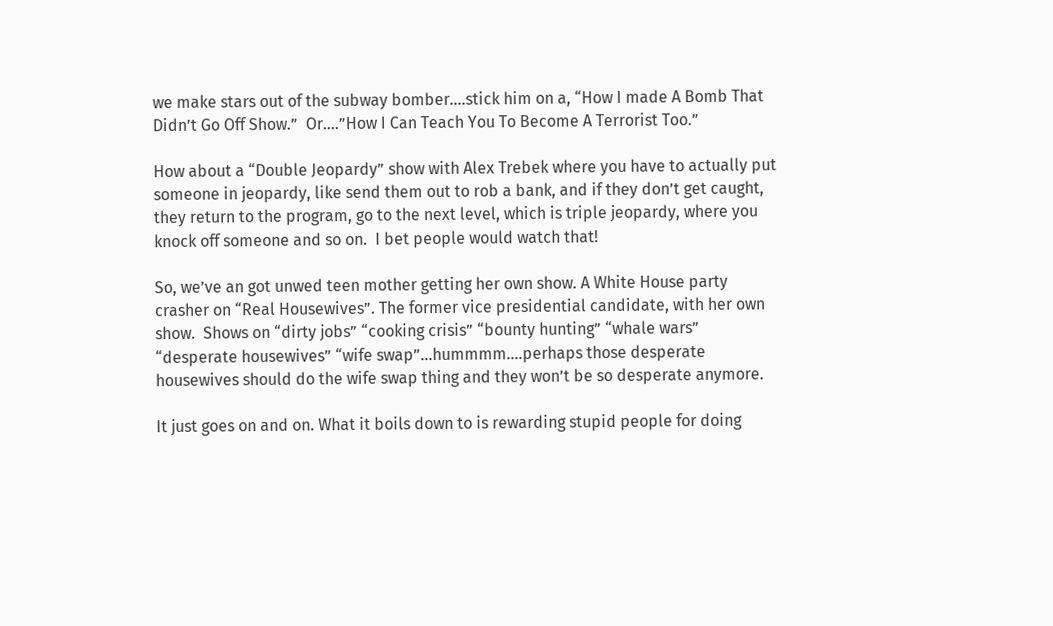we make stars out of the subway bomber….stick him on a, “How I made A Bomb That Didn’t Go Off Show.”  Or….”How I Can Teach You To Become A Terrorist Too.”

How about a “Double Jeopardy” show with Alex Trebek where you have to actually put someone in jeopardy, like send them out to rob a bank, and if they don’t get caught, they return to the program, go to the next level, which is triple jeopardy, where you knock off someone and so on.  I bet people would watch that!

So, we’ve an got unwed teen mother getting her own show. A White House party crasher on “Real Housewives”. The former vice presidential candidate, with her own show.  Shows on “dirty jobs” “cooking crisis” “bounty hunting” “whale wars” “desperate housewives” “wife swap”…hummmm….perhaps those desperate housewives should do the wife swap thing and they won’t be so desperate anymore.

It just goes on and on. What it boils down to is rewarding stupid people for doing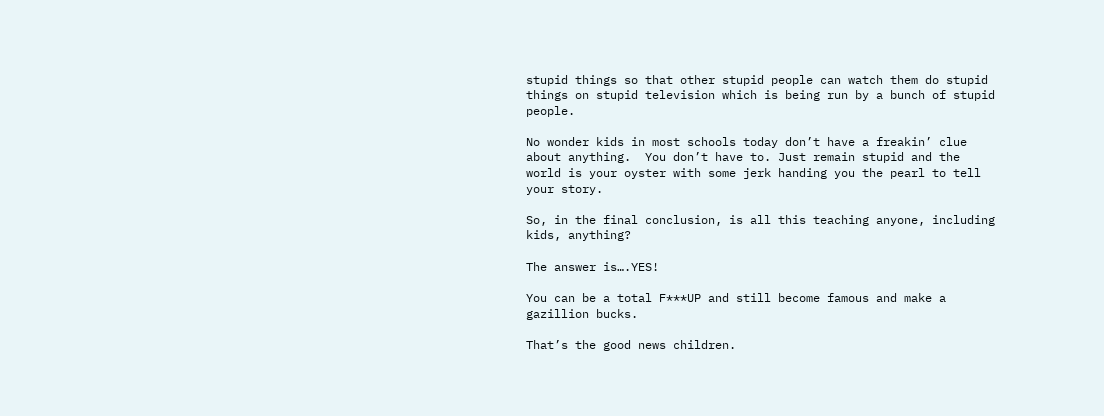stupid things so that other stupid people can watch them do stupid things on stupid television which is being run by a bunch of stupid people.

No wonder kids in most schools today don’t have a freakin’ clue about anything.  You don’t have to. Just remain stupid and the world is your oyster with some jerk handing you the pearl to tell your story.

So, in the final conclusion, is all this teaching anyone, including kids, anything?

The answer is….YES!

You can be a total F***UP and still become famous and make a gazillion bucks.

That’s the good news children.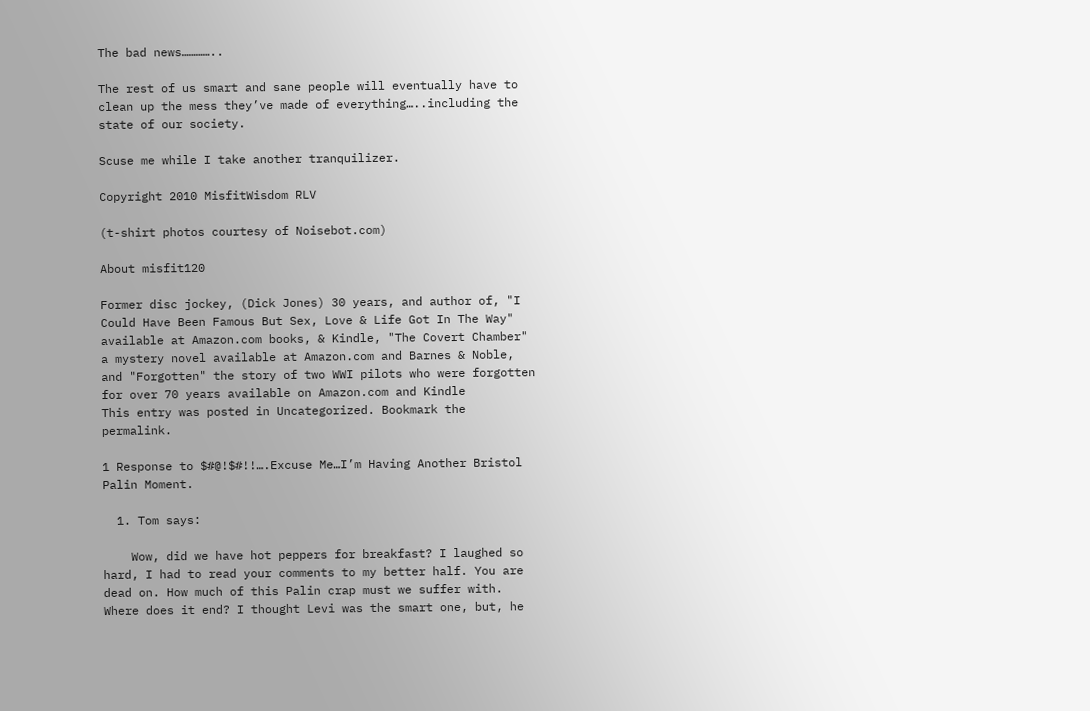The bad news…………..

The rest of us smart and sane people will eventually have to clean up the mess they’ve made of everything…..including the state of our society.

Scuse me while I take another tranquilizer.

Copyright 2010 MisfitWisdom RLV

(t-shirt photos courtesy of Noisebot.com)

About misfit120

Former disc jockey, (Dick Jones) 30 years, and author of, "I Could Have Been Famous But Sex, Love & Life Got In The Way" available at Amazon.com books, & Kindle, "The Covert Chamber" a mystery novel available at Amazon.com and Barnes & Noble, and "Forgotten" the story of two WWI pilots who were forgotten for over 70 years available on Amazon.com and Kindle
This entry was posted in Uncategorized. Bookmark the permalink.

1 Response to $#@!$#!!….Excuse Me…I’m Having Another Bristol Palin Moment.

  1. Tom says:

    Wow, did we have hot peppers for breakfast? I laughed so hard, I had to read your comments to my better half. You are dead on. How much of this Palin crap must we suffer with. Where does it end? I thought Levi was the smart one, but, he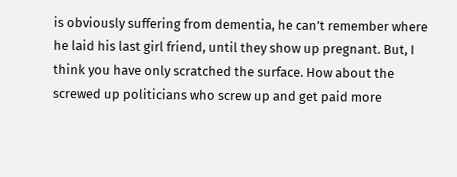is obviously suffering from dementia, he can’t remember where he laid his last girl friend, until they show up pregnant. But, I think you have only scratched the surface. How about the screwed up politicians who screw up and get paid more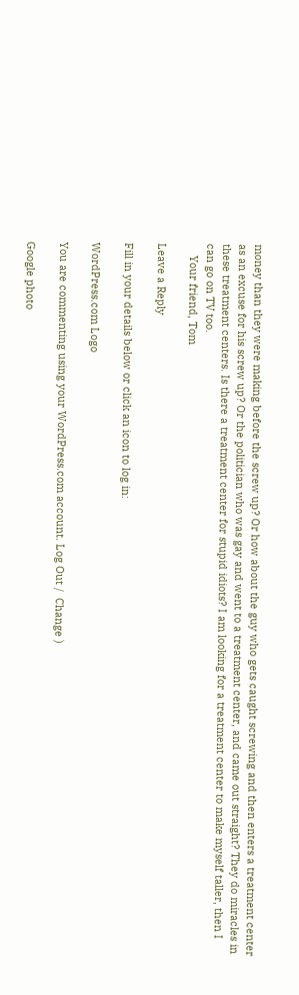money than they were making before the screw up? Or how about the guy who gets caught screwing and then enters a treatment center as an excuse for his screw up? Or the politician who was gay and went to a treatment center, and came out straight? They do miracles in these treatment centers. Is there a treatment center for stupid idiots? I am looking for a treatment center to make myself taller, then I can go on TV too.
    Your friend, Tom

Leave a Reply

Fill in your details below or click an icon to log in:

WordPress.com Logo

You are commenting using your WordPress.com account. Log Out /  Change )

Google photo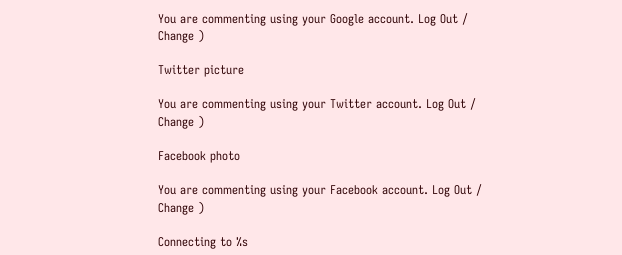You are commenting using your Google account. Log Out /  Change )

Twitter picture

You are commenting using your Twitter account. Log Out /  Change )

Facebook photo

You are commenting using your Facebook account. Log Out /  Change )

Connecting to %s